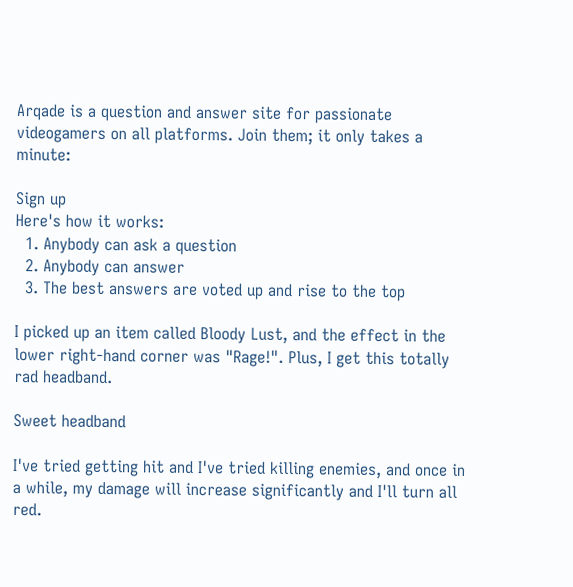Arqade is a question and answer site for passionate videogamers on all platforms. Join them; it only takes a minute:

Sign up
Here's how it works:
  1. Anybody can ask a question
  2. Anybody can answer
  3. The best answers are voted up and rise to the top

I picked up an item called Bloody Lust, and the effect in the lower right-hand corner was "Rage!". Plus, I get this totally rad headband.

Sweet headband

I've tried getting hit and I've tried killing enemies, and once in a while, my damage will increase significantly and I'll turn all red.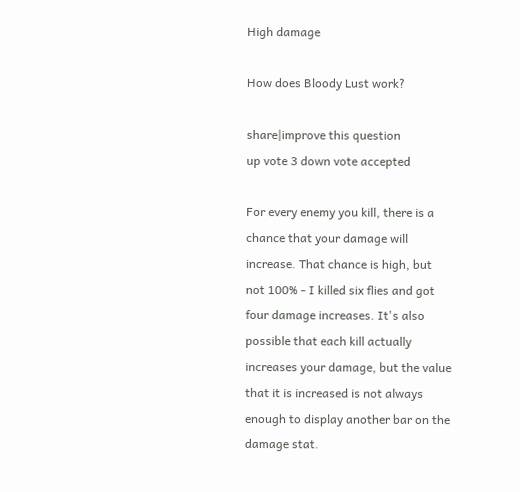High damage

How does Bloody Lust work?

share|improve this question
up vote 3 down vote accepted

For every enemy you kill, there is a chance that your damage will increase. That chance is high, but not 100% - I killed six flies and got four damage increases. It's also possible that each kill actually increases your damage, but the value that it is increased is not always enough to display another bar on the damage stat.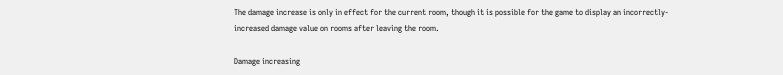The damage increase is only in effect for the current room, though it is possible for the game to display an incorrectly-increased damage value on rooms after leaving the room.

Damage increasing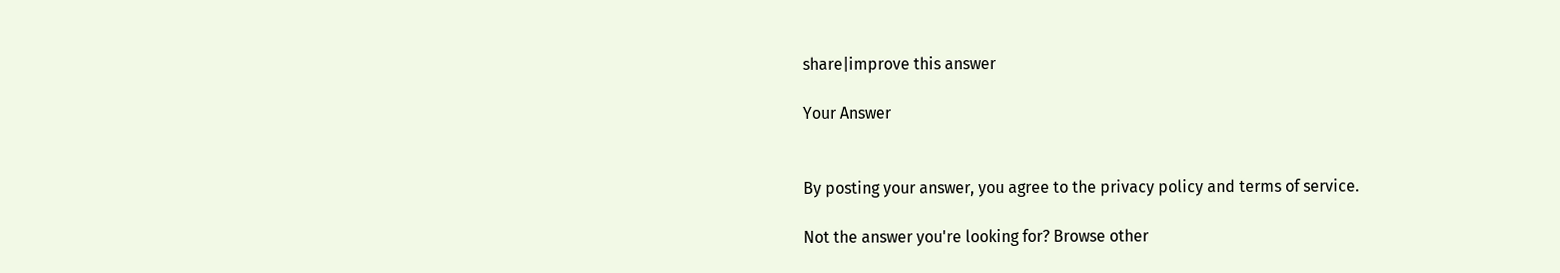share|improve this answer

Your Answer


By posting your answer, you agree to the privacy policy and terms of service.

Not the answer you're looking for? Browse other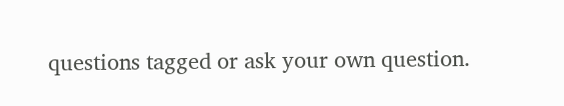questions tagged or ask your own question.